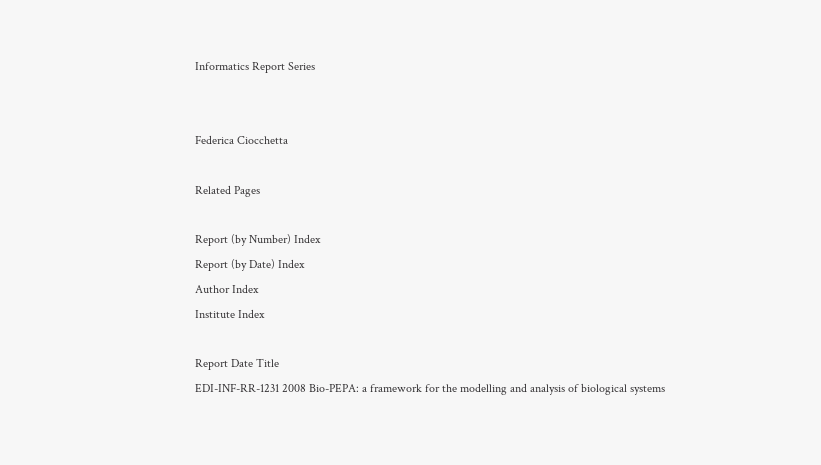Informatics Report Series


Federica Ciocchetta

Related Pages

Report (by Number) Index
Report (by Date) Index
Author Index
Institute Index

Report Date Title
EDI-INF-RR-1231 2008 Bio-PEPA: a framework for the modelling and analysis of biological systems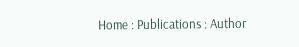Home : Publications : Author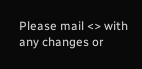Please mail <> with any changes or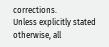corrections.
Unless explicitly stated otherwise, all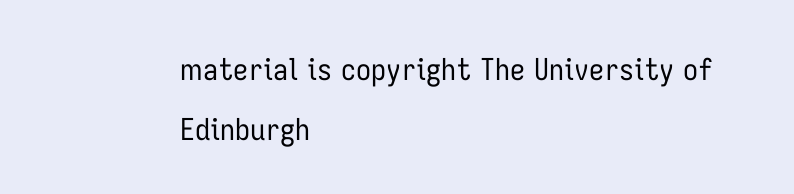material is copyright The University of Edinburgh